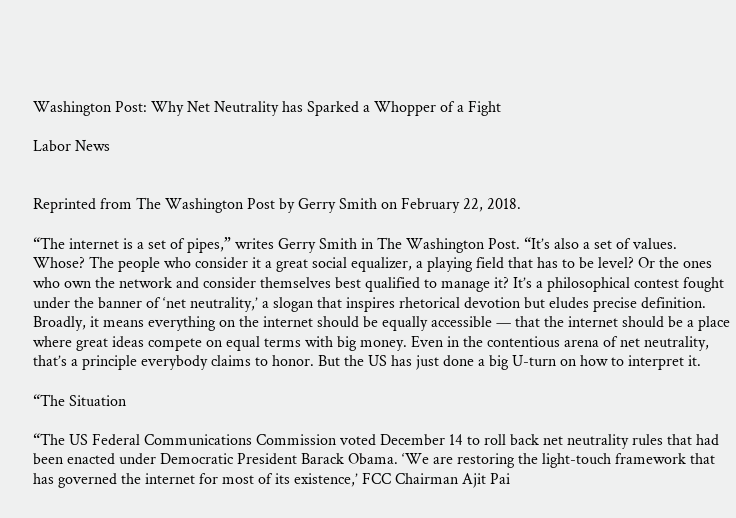Washington Post: Why Net Neutrality has Sparked a Whopper of a Fight

Labor News


Reprinted from The Washington Post by Gerry Smith on February 22, 2018.

“The internet is a set of pipes,” writes Gerry Smith in The Washington Post. “It’s also a set of values. Whose? The people who consider it a great social equalizer, a playing field that has to be level? Or the ones who own the network and consider themselves best qualified to manage it? It’s a philosophical contest fought under the banner of ‘net neutrality,’ a slogan that inspires rhetorical devotion but eludes precise definition. Broadly, it means everything on the internet should be equally accessible — that the internet should be a place where great ideas compete on equal terms with big money. Even in the contentious arena of net neutrality, that’s a principle everybody claims to honor. But the US has just done a big U-turn on how to interpret it.

“The Situation

“The US Federal Communications Commission voted December 14 to roll back net neutrality rules that had been enacted under Democratic President Barack Obama. ‘We are restoring the light-touch framework that has governed the internet for most of its existence,’ FCC Chairman Ajit Pai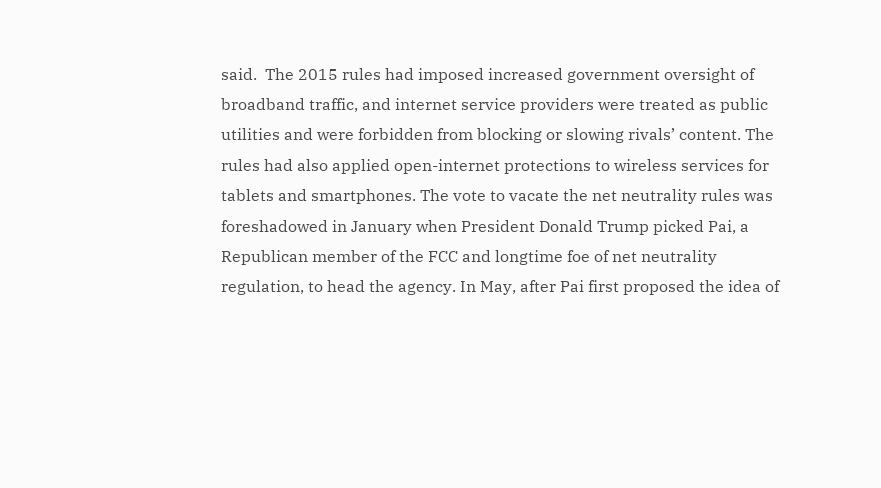said.  The 2015 rules had imposed increased government oversight of broadband traffic, and internet service providers were treated as public utilities and were forbidden from blocking or slowing rivals’ content. The rules had also applied open-internet protections to wireless services for tablets and smartphones. The vote to vacate the net neutrality rules was foreshadowed in January when President Donald Trump picked Pai, a Republican member of the FCC and longtime foe of net neutrality regulation, to head the agency. In May, after Pai first proposed the idea of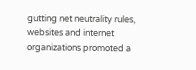gutting net neutrality rules, websites and internet organizations promoted a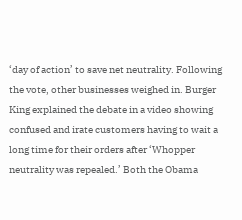‘day of action’ to save net neutrality. Following the vote, other businesses weighed in. Burger King explained the debate in a video showing confused and irate customers having to wait a long time for their orders after ‘Whopper neutrality was repealed.’ Both the Obama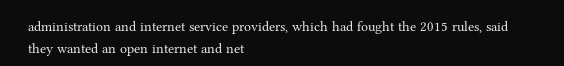administration and internet service providers, which had fought the 2015 rules, said they wanted an open internet and net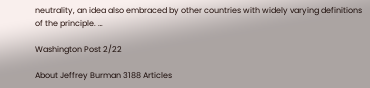neutrality, an idea also embraced by other countries with widely varying definitions of the principle. …

Washington Post 2/22

About Jeffrey Burman 3188 Articles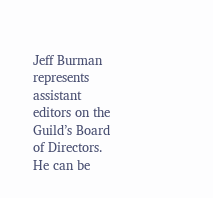Jeff Burman represents assistant editors on the Guild’s Board of Directors. He can be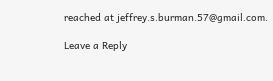reached at jeffrey.s.burman.57@gmail.com.

Leave a Reply